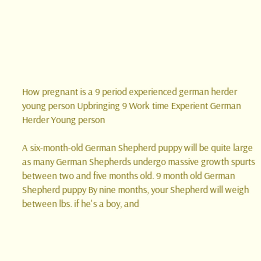How pregnant is a 9 period experienced german herder young person Upbringing 9 Work time Experient German Herder Young person

A six-month-old German Shepherd puppy will be quite large as many German Shepherds undergo massive growth spurts between two and five months old. 9 month old German Shepherd puppy By nine months, your Shepherd will weigh between lbs. if he's a boy, and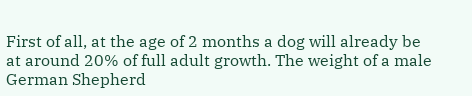First of all, at the age of 2 months a dog will already be at around 20% of full adult growth. The weight of a male German Shepherd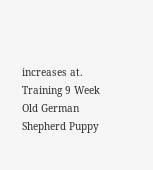increases at. Training 9 Week Old German Shepherd Puppy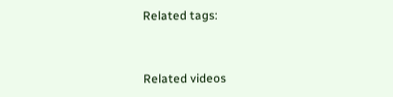Related tags:


Related videos